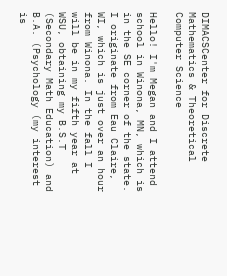DIMACSCenter for Discrete Mathematics & Theoretical Computer Science

Hello! I'm Megan and I attend school in Winona, MN, which is in the SE corner of the state. I originate from Eau Claire, WI, which is just over an hour from Winona. In the fall I will be in my fifth year at WSU, obtaining my B.S.T (Secondary Math Education) and B.A. (Psychology (my interest is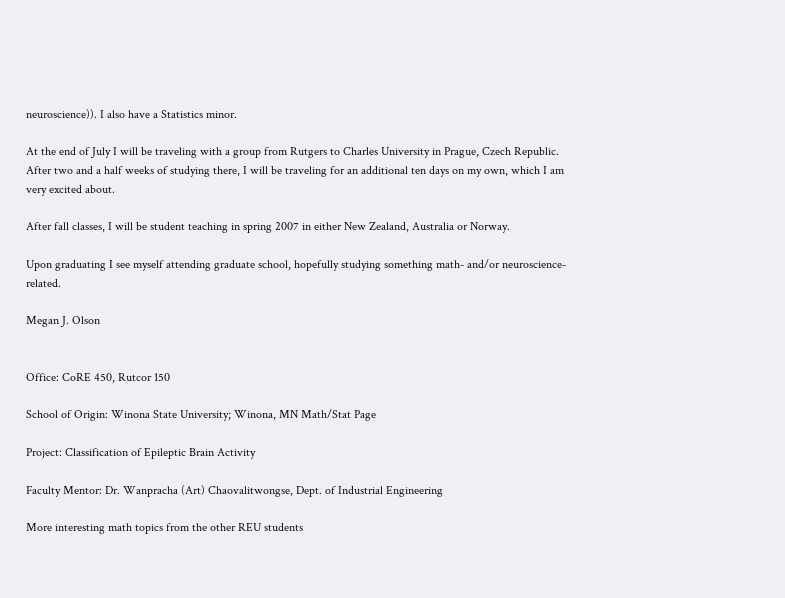neuroscience)). I also have a Statistics minor.

At the end of July I will be traveling with a group from Rutgers to Charles University in Prague, Czech Republic. After two and a half weeks of studying there, I will be traveling for an additional ten days on my own, which I am very excited about.

After fall classes, I will be student teaching in spring 2007 in either New Zealand, Australia or Norway.

Upon graduating I see myself attending graduate school, hopefully studying something math- and/or neuroscience-related.

Megan J. Olson


Office: CoRE 450, Rutcor 150

School of Origin: Winona State University; Winona, MN Math/Stat Page

Project: Classification of Epileptic Brain Activity

Faculty Mentor: Dr. Wanpracha (Art) Chaovalitwongse, Dept. of Industrial Engineering

More interesting math topics from the other REU students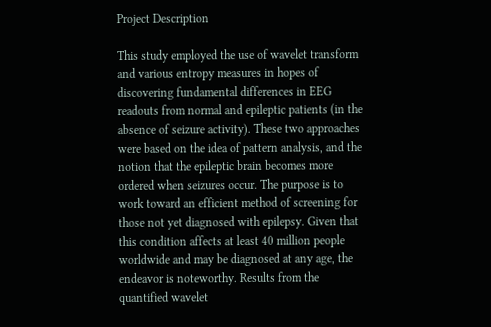Project Description

This study employed the use of wavelet transform and various entropy measures in hopes of discovering fundamental differences in EEG readouts from normal and epileptic patients (in the absence of seizure activity). These two approaches were based on the idea of pattern analysis, and the notion that the epileptic brain becomes more ordered when seizures occur. The purpose is to work toward an efficient method of screening for those not yet diagnosed with epilepsy. Given that this condition affects at least 40 million people worldwide and may be diagnosed at any age, the endeavor is noteworthy. Results from the quantified wavelet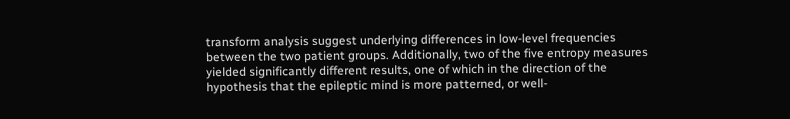transform analysis suggest underlying differences in low-level frequencies between the two patient groups. Additionally, two of the five entropy measures yielded significantly different results, one of which in the direction of the hypothesis that the epileptic mind is more patterned, or well-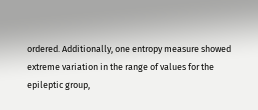ordered. Additionally, one entropy measure showed extreme variation in the range of values for the epileptic group,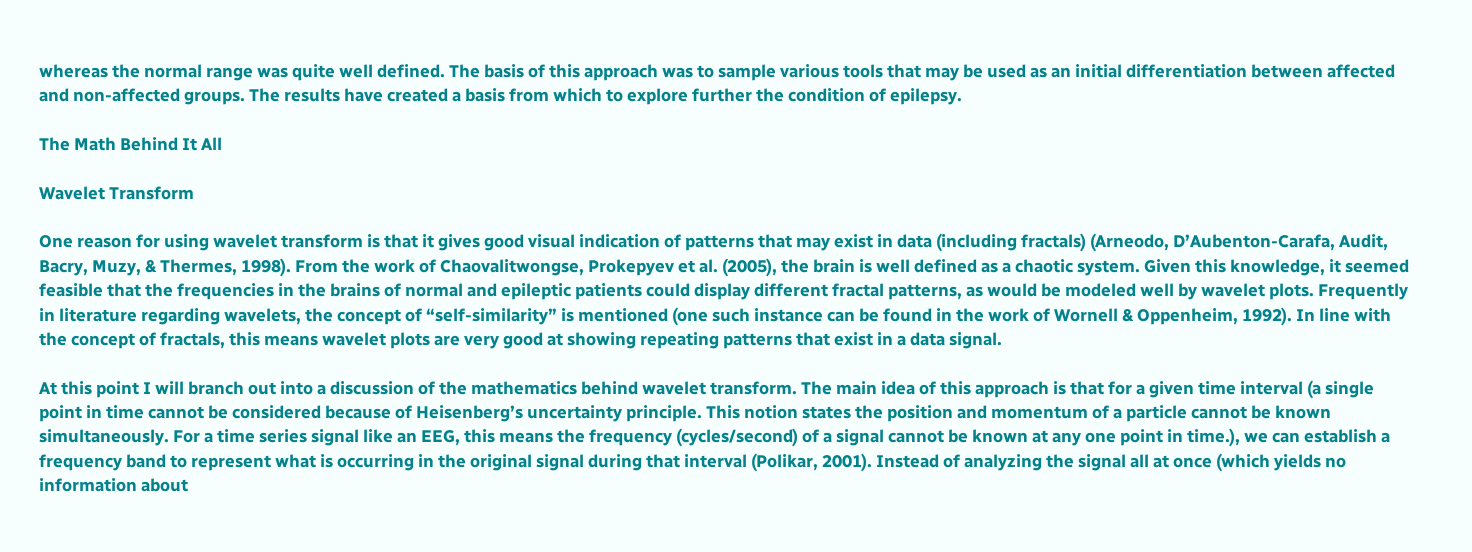whereas the normal range was quite well defined. The basis of this approach was to sample various tools that may be used as an initial differentiation between affected and non-affected groups. The results have created a basis from which to explore further the condition of epilepsy.

The Math Behind It All

Wavelet Transform

One reason for using wavelet transform is that it gives good visual indication of patterns that may exist in data (including fractals) (Arneodo, D’Aubenton-Carafa, Audit, Bacry, Muzy, & Thermes, 1998). From the work of Chaovalitwongse, Prokepyev et al. (2005), the brain is well defined as a chaotic system. Given this knowledge, it seemed feasible that the frequencies in the brains of normal and epileptic patients could display different fractal patterns, as would be modeled well by wavelet plots. Frequently in literature regarding wavelets, the concept of “self-similarity” is mentioned (one such instance can be found in the work of Wornell & Oppenheim, 1992). In line with the concept of fractals, this means wavelet plots are very good at showing repeating patterns that exist in a data signal.

At this point I will branch out into a discussion of the mathematics behind wavelet transform. The main idea of this approach is that for a given time interval (a single point in time cannot be considered because of Heisenberg’s uncertainty principle. This notion states the position and momentum of a particle cannot be known simultaneously. For a time series signal like an EEG, this means the frequency (cycles/second) of a signal cannot be known at any one point in time.), we can establish a frequency band to represent what is occurring in the original signal during that interval (Polikar, 2001). Instead of analyzing the signal all at once (which yields no information about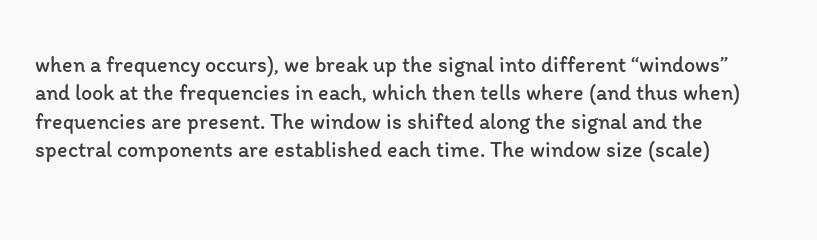when a frequency occurs), we break up the signal into different “windows” and look at the frequencies in each, which then tells where (and thus when) frequencies are present. The window is shifted along the signal and the spectral components are established each time. The window size (scale)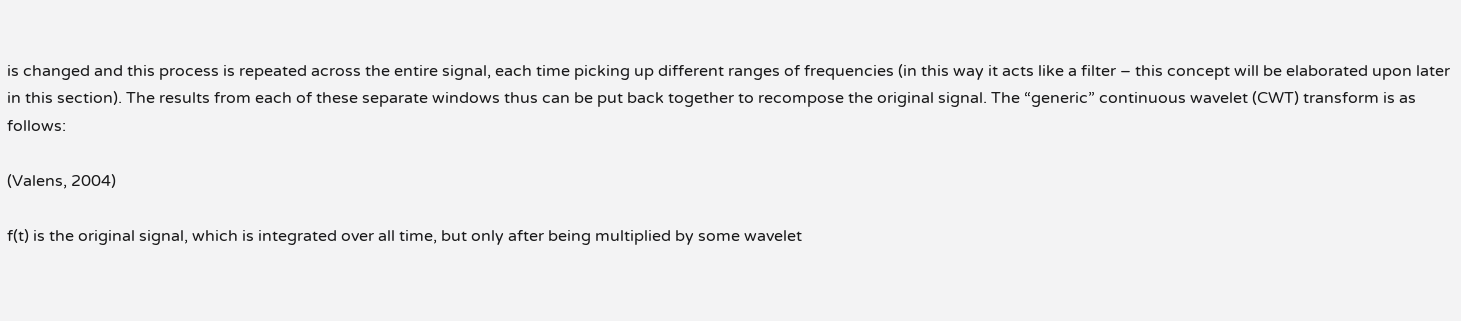is changed and this process is repeated across the entire signal, each time picking up different ranges of frequencies (in this way it acts like a filter – this concept will be elaborated upon later in this section). The results from each of these separate windows thus can be put back together to recompose the original signal. The “generic” continuous wavelet (CWT) transform is as follows:

(Valens, 2004)

f(t) is the original signal, which is integrated over all time, but only after being multiplied by some wavelet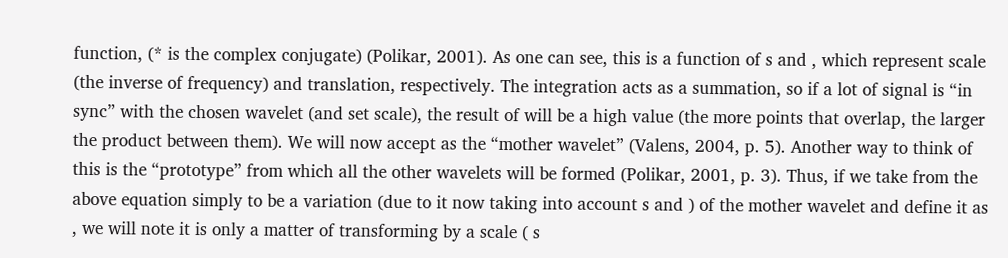function, (* is the complex conjugate) (Polikar, 2001). As one can see, this is a function of s and , which represent scale (the inverse of frequency) and translation, respectively. The integration acts as a summation, so if a lot of signal is “in sync” with the chosen wavelet (and set scale), the result of will be a high value (the more points that overlap, the larger the product between them). We will now accept as the “mother wavelet” (Valens, 2004, p. 5). Another way to think of this is the “prototype” from which all the other wavelets will be formed (Polikar, 2001, p. 3). Thus, if we take from the above equation simply to be a variation (due to it now taking into account s and ) of the mother wavelet and define it as , we will note it is only a matter of transforming by a scale ( s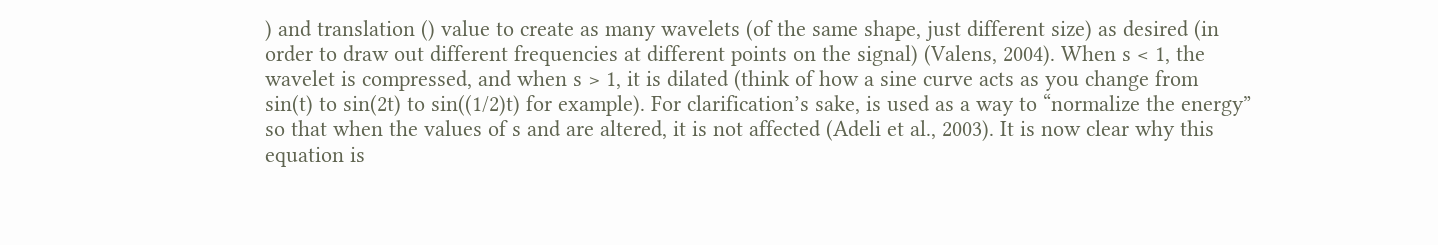) and translation () value to create as many wavelets (of the same shape, just different size) as desired (in order to draw out different frequencies at different points on the signal) (Valens, 2004). When s < 1, the wavelet is compressed, and when s > 1, it is dilated (think of how a sine curve acts as you change from sin(t) to sin(2t) to sin((1/2)t) for example). For clarification’s sake, is used as a way to “normalize the energy” so that when the values of s and are altered, it is not affected (Adeli et al., 2003). It is now clear why this equation is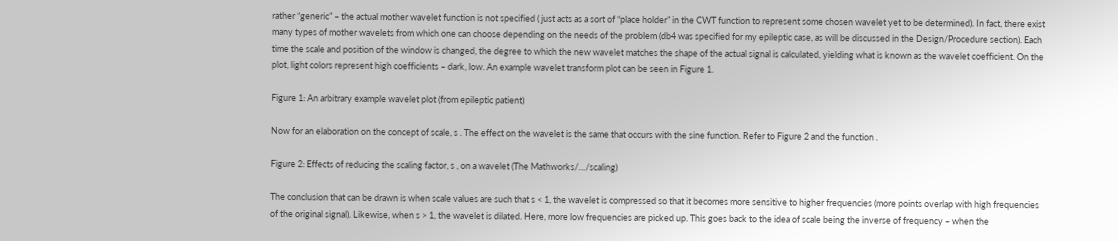rather “generic” – the actual mother wavelet function is not specified ( just acts as a sort of “place holder” in the CWT function to represent some chosen wavelet yet to be determined). In fact, there exist many types of mother wavelets from which one can choose depending on the needs of the problem (db4 was specified for my epileptic case, as will be discussed in the Design/Procedure section). Each time the scale and position of the window is changed, the degree to which the new wavelet matches the shape of the actual signal is calculated, yielding what is known as the wavelet coefficient. On the plot, light colors represent high coefficients – dark, low. An example wavelet transform plot can be seen in Figure 1.

Figure 1: An arbitrary example wavelet plot (from epileptic patient)

Now for an elaboration on the concept of scale, s . The effect on the wavelet is the same that occurs with the sine function. Refer to Figure 2 and the function .

Figure 2: Effects of reducing the scaling factor, s , on a wavelet (The Mathworks/…/scaling)

The conclusion that can be drawn is when scale values are such that s < 1, the wavelet is compressed so that it becomes more sensitive to higher frequencies (more points overlap with high frequencies of the original signal). Likewise, when s > 1, the wavelet is dilated. Here, more low frequencies are picked up. This goes back to the idea of scale being the inverse of frequency – when the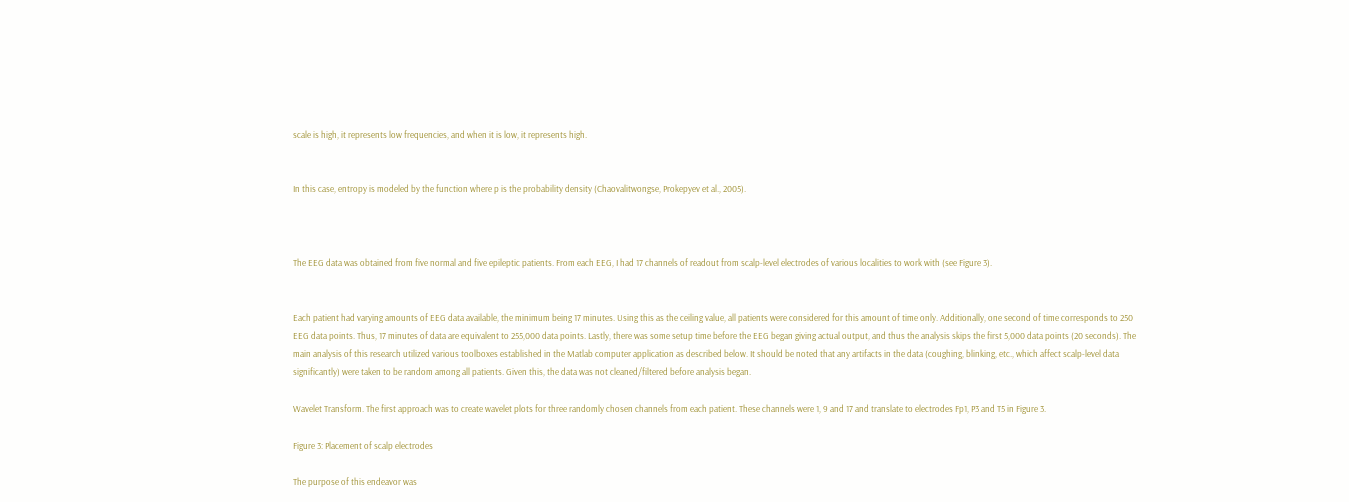scale is high, it represents low frequencies, and when it is low, it represents high.


In this case, entropy is modeled by the function where p is the probability density (Chaovalitwongse, Prokepyev et al., 2005).



The EEG data was obtained from five normal and five epileptic patients. From each EEG, I had 17 channels of readout from scalp-level electrodes of various localities to work with (see Figure 3).


Each patient had varying amounts of EEG data available, the minimum being 17 minutes. Using this as the ceiling value, all patients were considered for this amount of time only. Additionally, one second of time corresponds to 250 EEG data points. Thus, 17 minutes of data are equivalent to 255,000 data points. Lastly, there was some setup time before the EEG began giving actual output, and thus the analysis skips the first 5,000 data points (20 seconds). The main analysis of this research utilized various toolboxes established in the Matlab computer application as described below. It should be noted that any artifacts in the data (coughing, blinking, etc., which affect scalp-level data significantly) were taken to be random among all patients. Given this, the data was not cleaned/filtered before analysis began.

Wavelet Transform. The first approach was to create wavelet plots for three randomly chosen channels from each patient. These channels were 1, 9 and 17 and translate to electrodes Fp1, P3 and T5 in Figure 3.

Figure 3: Placement of scalp electrodes

The purpose of this endeavor was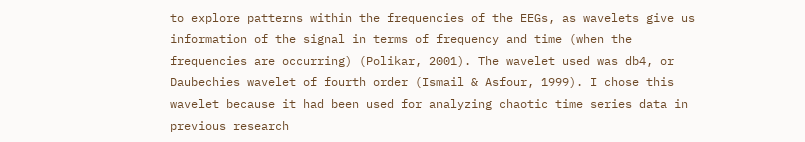to explore patterns within the frequencies of the EEGs, as wavelets give us information of the signal in terms of frequency and time (when the frequencies are occurring) (Polikar, 2001). The wavelet used was db4, or Daubechies wavelet of fourth order (Ismail & Asfour, 1999). I chose this wavelet because it had been used for analyzing chaotic time series data in previous research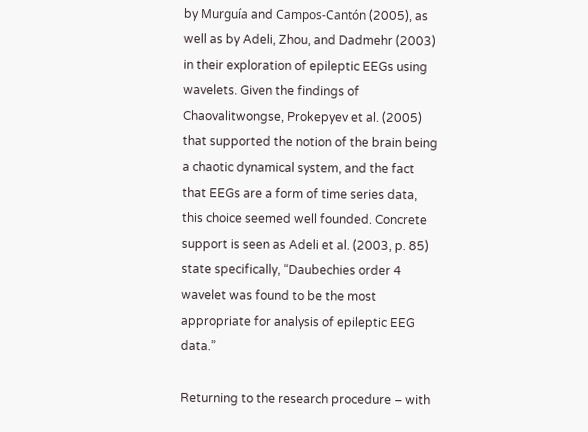by Murguía and Campos-Cantón (2005), as well as by Adeli, Zhou, and Dadmehr (2003) in their exploration of epileptic EEGs using wavelets. Given the findings of Chaovalitwongse, Prokepyev et al. (2005) that supported the notion of the brain being a chaotic dynamical system, and the fact that EEGs are a form of time series data, this choice seemed well founded. Concrete support is seen as Adeli et al. (2003, p. 85) state specifically, “Daubechies order 4 wavelet was found to be the most appropriate for analysis of epileptic EEG data.”

Returning to the research procedure – with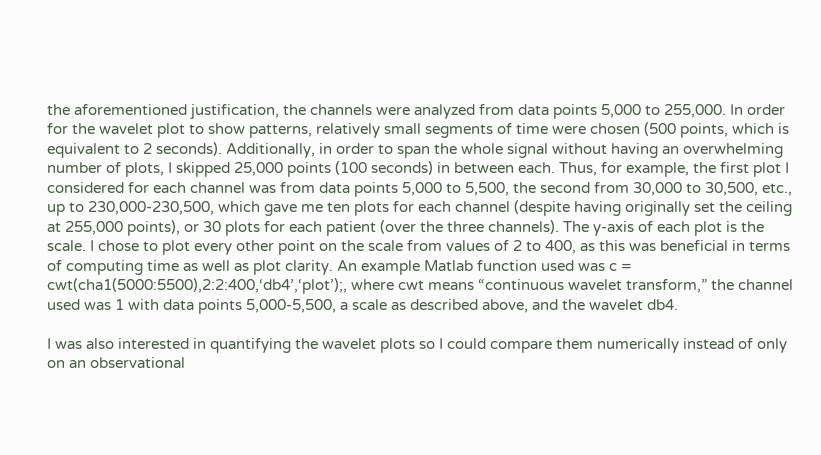the aforementioned justification, the channels were analyzed from data points 5,000 to 255,000. In order for the wavelet plot to show patterns, relatively small segments of time were chosen (500 points, which is equivalent to 2 seconds). Additionally, in order to span the whole signal without having an overwhelming number of plots, I skipped 25,000 points (100 seconds) in between each. Thus, for example, the first plot I considered for each channel was from data points 5,000 to 5,500, the second from 30,000 to 30,500, etc., up to 230,000-230,500, which gave me ten plots for each channel (despite having originally set the ceiling at 255,000 points), or 30 plots for each patient (over the three channels). The y-axis of each plot is the scale. I chose to plot every other point on the scale from values of 2 to 400, as this was beneficial in terms of computing time as well as plot clarity. An example Matlab function used was c = cwt(cha1(5000:5500),2:2:400,‘db4’,‘plot’);, where cwt means “continuous wavelet transform,” the channel used was 1 with data points 5,000-5,500, a scale as described above, and the wavelet db4.

I was also interested in quantifying the wavelet plots so I could compare them numerically instead of only on an observational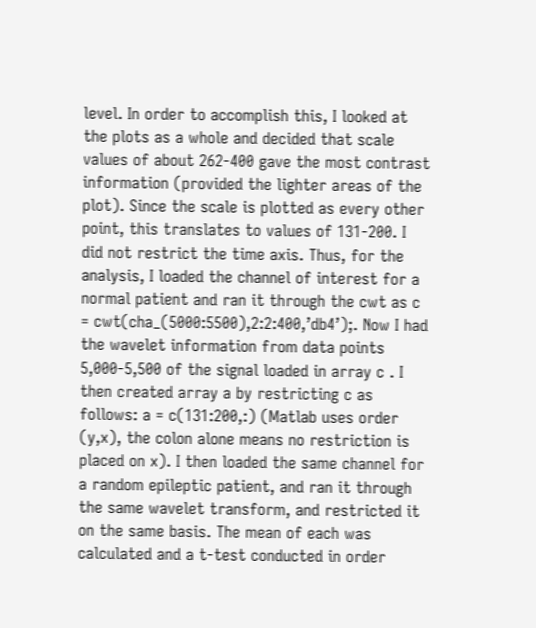level. In order to accomplish this, I looked at the plots as a whole and decided that scale values of about 262-400 gave the most contrast information (provided the lighter areas of the plot). Since the scale is plotted as every other point, this translates to values of 131-200. I did not restrict the time axis. Thus, for the analysis, I loaded the channel of interest for a normal patient and ran it through the cwt as c = cwt(cha_(5000:5500),2:2:400,’db4’);. Now I had the wavelet information from data points 5,000-5,500 of the signal loaded in array c . I then created array a by restricting c as follows: a = c(131:200,:) (Matlab uses order (y,x), the colon alone means no restriction is placed on x). I then loaded the same channel for a random epileptic patient, and ran it through the same wavelet transform, and restricted it on the same basis. The mean of each was calculated and a t-test conducted in order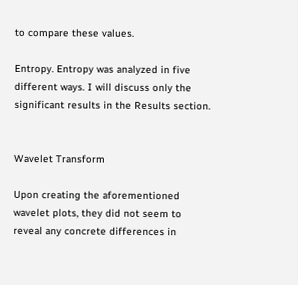to compare these values.

Entropy. Entropy was analyzed in five different ways. I will discuss only the significant results in the Results section.


Wavelet Transform

Upon creating the aforementioned wavelet plots, they did not seem to reveal any concrete differences in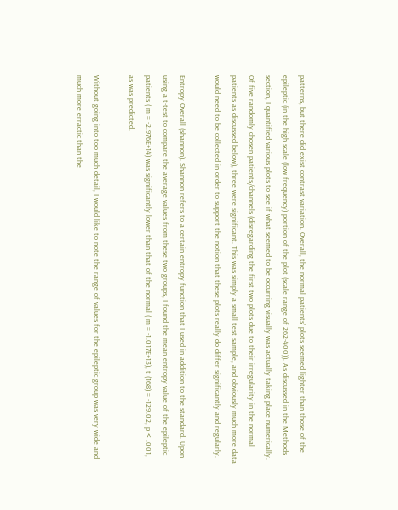patterns, but there did exist contrast variation. Overall, the normal patients’ plots seemed lighter than those of the epileptic (in the high scale (low frequency) portion of the plot (scale range of 262-400)). As discussed in the Methods section, I quantified various plots to see if what seemed to be occurring visually was actually taking place numerically. Of five randomly chosen patients/channels (disregarding the first two plots due to their irregularity in the normal patients as discussed below), three were significant. This was simply a small test sample, and obviously much more data would need to be collected in order to support the notion that these plots really do differ significantly and regularly.

Entropy Overall (shannon). Shannon refers to a certain entropy function that I used in addition to the standard. Upon using a t-test to compare the average values from these two groups, I found the mean entropy value of the epileptic patients ( m = -2.976E+14) was significantly lower than that of the normal ( m = -1.017E+13), t (168) = -129.02, p < .001, as was predicted.

Without going into too much detail, I would like to note the range of values for the epileptic group was very wide and much more erractic than the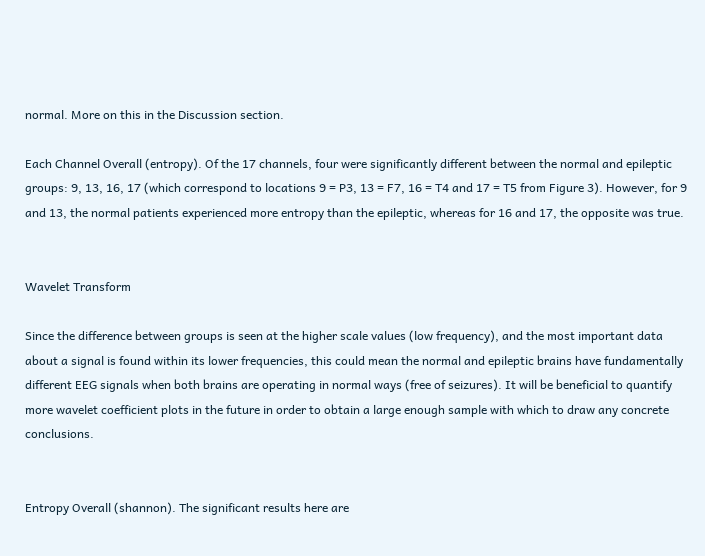normal. More on this in the Discussion section.

Each Channel Overall (entropy). Of the 17 channels, four were significantly different between the normal and epileptic groups: 9, 13, 16, 17 (which correspond to locations 9 = P3, 13 = F7, 16 = T4 and 17 = T5 from Figure 3). However, for 9 and 13, the normal patients experienced more entropy than the epileptic, whereas for 16 and 17, the opposite was true.


Wavelet Transform

Since the difference between groups is seen at the higher scale values (low frequency), and the most important data about a signal is found within its lower frequencies, this could mean the normal and epileptic brains have fundamentally different EEG signals when both brains are operating in normal ways (free of seizures). It will be beneficial to quantify more wavelet coefficient plots in the future in order to obtain a large enough sample with which to draw any concrete conclusions.


Entropy Overall (shannon). The significant results here are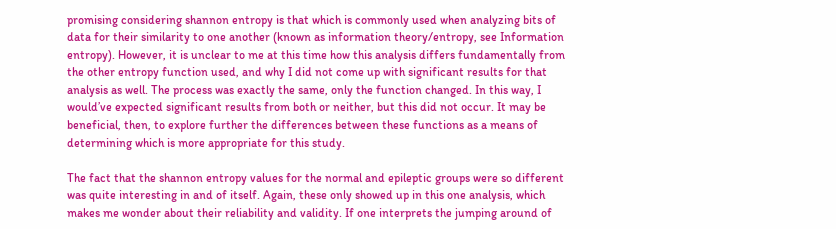promising considering shannon entropy is that which is commonly used when analyzing bits of data for their similarity to one another (known as information theory/entropy, see Information entropy). However, it is unclear to me at this time how this analysis differs fundamentally from the other entropy function used, and why I did not come up with significant results for that analysis as well. The process was exactly the same, only the function changed. In this way, I would’ve expected significant results from both or neither, but this did not occur. It may be beneficial, then, to explore further the differences between these functions as a means of determining which is more appropriate for this study.

The fact that the shannon entropy values for the normal and epileptic groups were so different was quite interesting in and of itself. Again, these only showed up in this one analysis, which makes me wonder about their reliability and validity. If one interprets the jumping around of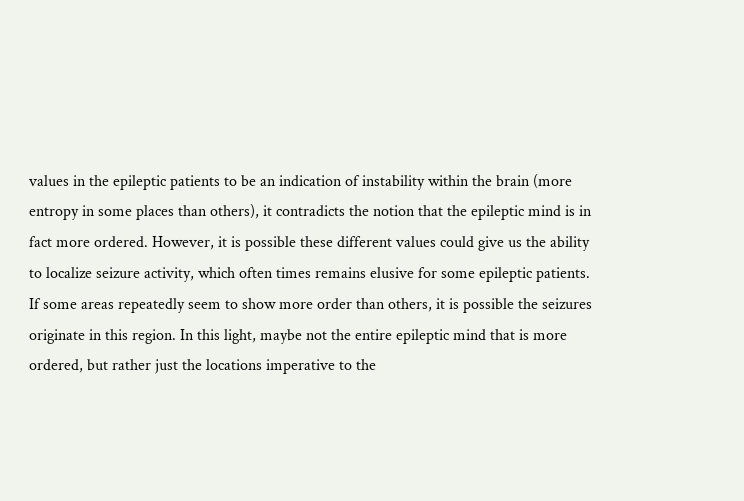values in the epileptic patients to be an indication of instability within the brain (more entropy in some places than others), it contradicts the notion that the epileptic mind is in fact more ordered. However, it is possible these different values could give us the ability to localize seizure activity, which often times remains elusive for some epileptic patients. If some areas repeatedly seem to show more order than others, it is possible the seizures originate in this region. In this light, maybe not the entire epileptic mind that is more ordered, but rather just the locations imperative to the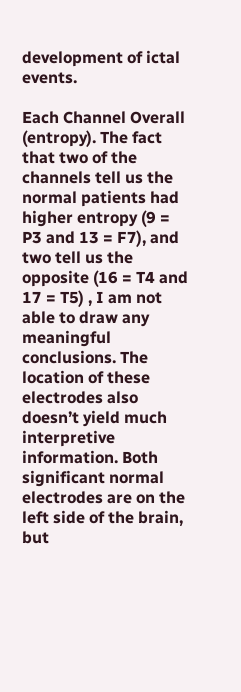development of ictal events.

Each Channel Overall (entropy). The fact that two of the channels tell us the normal patients had higher entropy (9 = P3 and 13 = F7), and two tell us the opposite (16 = T4 and 17 = T5) , I am not able to draw any meaningful conclusions. The location of these electrodes also doesn’t yield much interpretive information. Both significant normal electrodes are on the left side of the brain, but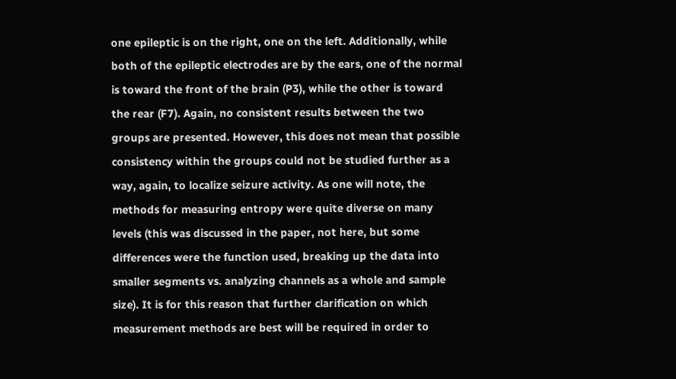one epileptic is on the right, one on the left. Additionally, while both of the epileptic electrodes are by the ears, one of the normal is toward the front of the brain (P3), while the other is toward the rear (F7). Again, no consistent results between the two groups are presented. However, this does not mean that possible consistency within the groups could not be studied further as a way, again, to localize seizure activity. As one will note, the methods for measuring entropy were quite diverse on many levels (this was discussed in the paper, not here, but some differences were the function used, breaking up the data into smaller segments vs. analyzing channels as a whole and sample size). It is for this reason that further clarification on which measurement methods are best will be required in order to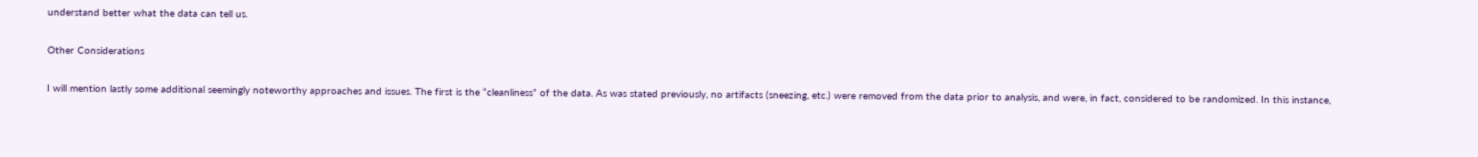understand better what the data can tell us.

Other Considerations

I will mention lastly some additional seemingly noteworthy approaches and issues. The first is the “cleanliness” of the data. As was stated previously, no artifacts (sneezing, etc.) were removed from the data prior to analysis, and were, in fact, considered to be randomized. In this instance,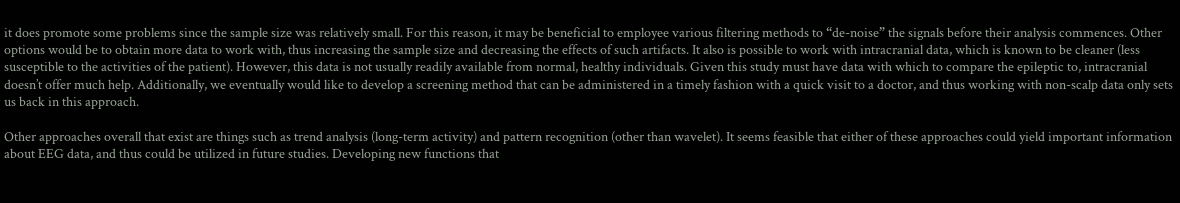it does promote some problems since the sample size was relatively small. For this reason, it may be beneficial to employee various filtering methods to “de-noise” the signals before their analysis commences. Other options would be to obtain more data to work with, thus increasing the sample size and decreasing the effects of such artifacts. It also is possible to work with intracranial data, which is known to be cleaner (less susceptible to the activities of the patient). However, this data is not usually readily available from normal, healthy individuals. Given this study must have data with which to compare the epileptic to, intracranial doesn’t offer much help. Additionally, we eventually would like to develop a screening method that can be administered in a timely fashion with a quick visit to a doctor, and thus working with non-scalp data only sets us back in this approach.

Other approaches overall that exist are things such as trend analysis (long-term activity) and pattern recognition (other than wavelet). It seems feasible that either of these approaches could yield important information about EEG data, and thus could be utilized in future studies. Developing new functions that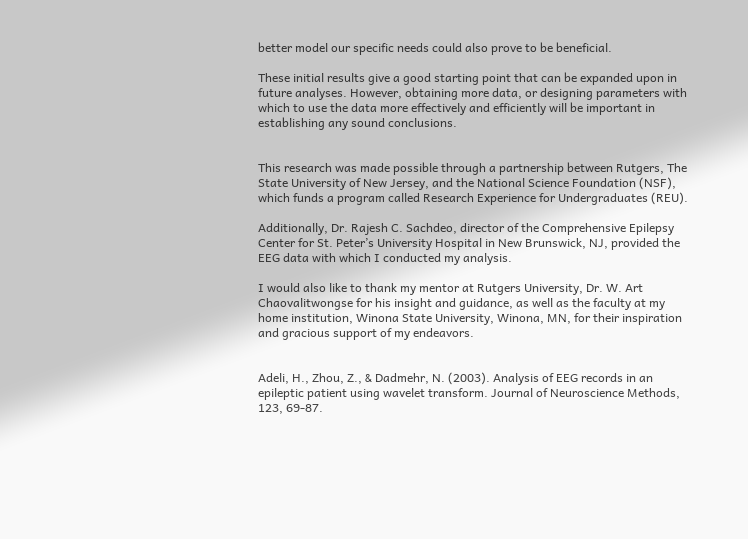better model our specific needs could also prove to be beneficial.

These initial results give a good starting point that can be expanded upon in future analyses. However, obtaining more data, or designing parameters with which to use the data more effectively and efficiently will be important in establishing any sound conclusions.


This research was made possible through a partnership between Rutgers, The State University of New Jersey, and the National Science Foundation (NSF), which funds a program called Research Experience for Undergraduates (REU).

Additionally, Dr. Rajesh C. Sachdeo, director of the Comprehensive Epilepsy Center for St. Peter’s University Hospital in New Brunswick, NJ, provided the EEG data with which I conducted my analysis.

I would also like to thank my mentor at Rutgers University, Dr. W. Art Chaovalitwongse for his insight and guidance, as well as the faculty at my home institution, Winona State University, Winona, MN, for their inspiration and gracious support of my endeavors.


Adeli, H., Zhou, Z., & Dadmehr, N. (2003). Analysis of EEG records in an epileptic patient using wavelet transform. Journal of Neuroscience Methods, 123, 69-87.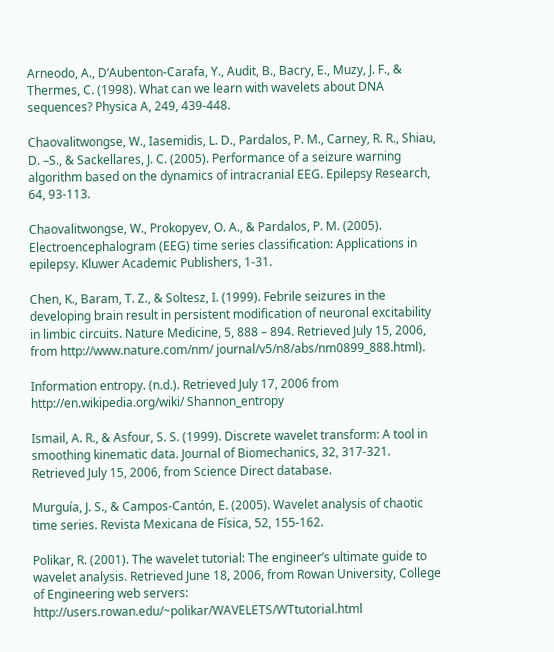Arneodo, A., D’Aubenton-Carafa, Y., Audit, B., Bacry, E., Muzy, J. F., & Thermes, C. (1998). What can we learn with wavelets about DNA sequences? Physica A, 249, 439-448.

Chaovalitwongse, W., Iasemidis, L. D., Pardalos, P. M., Carney, R. R., Shiau, D. –S., & Sackellares, J. C. (2005). Performance of a seizure warning algorithm based on the dynamics of intracranial EEG. Epilepsy Research, 64, 93-113.

Chaovalitwongse, W., Prokopyev, O. A., & Pardalos, P. M. (2005). Electroencephalogram (EEG) time series classification: Applications in epilepsy. Kluwer Academic Publishers, 1-31.

Chen, K., Baram, T. Z., & Soltesz, I. (1999). Febrile seizures in the developing brain result in persistent modification of neuronal excitability in limbic circuits. Nature Medicine, 5, 888 – 894. Retrieved July 15, 2006, from http://www.nature.com/nm/ journal/v5/n8/abs/nm0899_888.html).

Information entropy. (n.d.). Retrieved July 17, 2006 from http://en.wikipedia.org/wiki/ Shannon_entropy

Ismail, A. R., & Asfour, S. S. (1999). Discrete wavelet transform: A tool in smoothing kinematic data. Journal of Biomechanics, 32, 317-321. Retrieved July 15, 2006, from Science Direct database.

Murguía, J. S., & Campos-Cantón, E. (2005). Wavelet analysis of chaotic time series. Revista Mexicana de Física, 52, 155-162.

Polikar, R. (2001). The wavelet tutorial: The engineer’s ultimate guide to wavelet analysis. Retrieved June 18, 2006, from Rowan University, College of Engineering web servers: http://users.rowan.edu/~polikar/WAVELETS/WTtutorial.html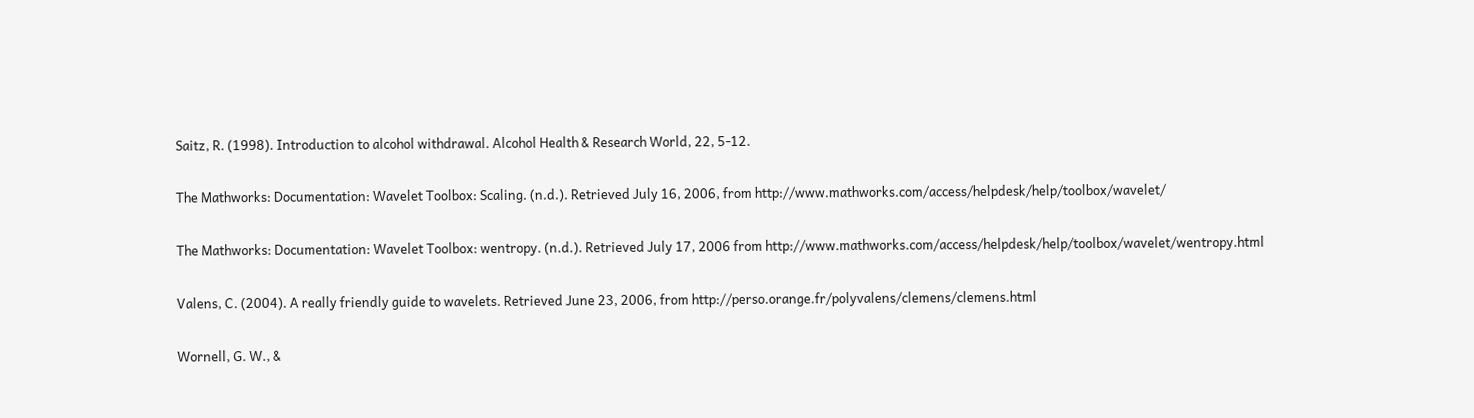Saitz, R. (1998). Introduction to alcohol withdrawal. Alcohol Health & Research World, 22, 5-12.

The Mathworks: Documentation: Wavelet Toolbox: Scaling. (n.d.). Retrieved July 16, 2006, from http://www.mathworks.com/access/helpdesk/help/toolbox/wavelet/

The Mathworks: Documentation: Wavelet Toolbox: wentropy. (n.d.). Retrieved July 17, 2006 from http://www.mathworks.com/access/helpdesk/help/toolbox/wavelet/wentropy.html

Valens, C. (2004). A really friendly guide to wavelets. Retrieved June 23, 2006, from http://perso.orange.fr/polyvalens/clemens/clemens.html

Wornell, G. W., &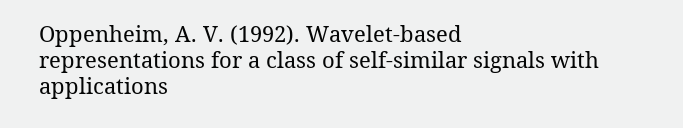Oppenheim, A. V. (1992). Wavelet-based representations for a class of self-similar signals with applications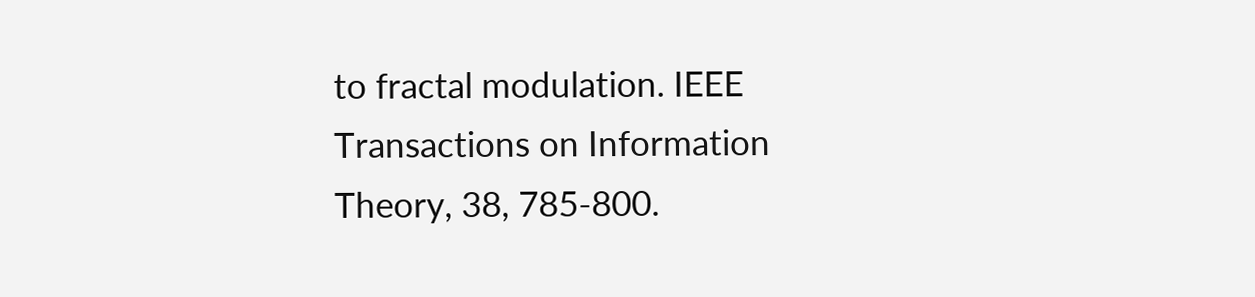to fractal modulation. IEEE Transactions on Information Theory, 38, 785-800.